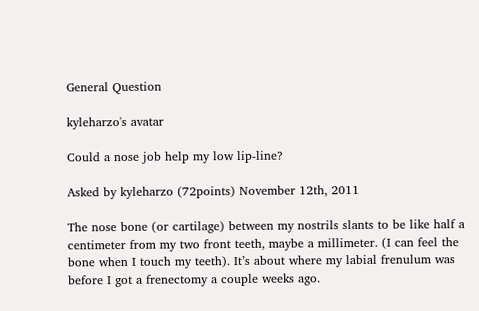General Question

kyleharzo's avatar

Could a nose job help my low lip-line?

Asked by kyleharzo (72points) November 12th, 2011

The nose bone (or cartilage) between my nostrils slants to be like half a centimeter from my two front teeth, maybe a millimeter. (I can feel the bone when I touch my teeth). It’s about where my labial frenulum was before I got a frenectomy a couple weeks ago.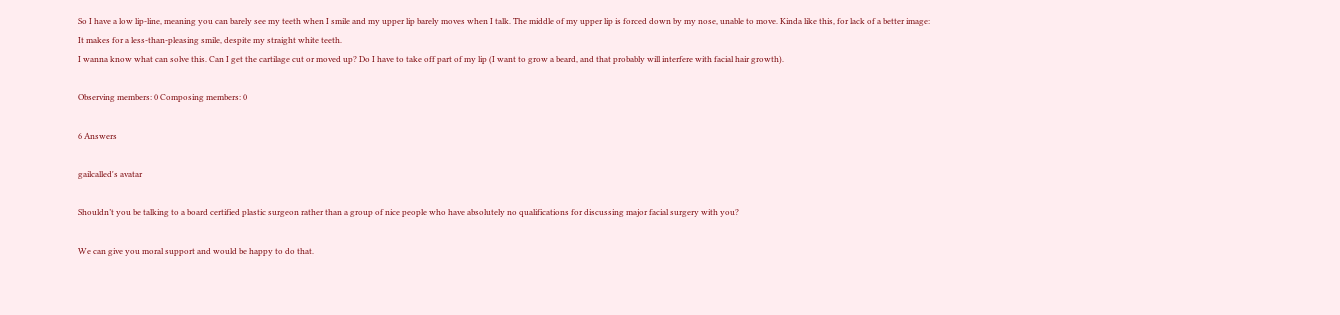So I have a low lip-line, meaning you can barely see my teeth when I smile and my upper lip barely moves when I talk. The middle of my upper lip is forced down by my nose, unable to move. Kinda like this, for lack of a better image:
It makes for a less-than-pleasing smile, despite my straight white teeth.
I wanna know what can solve this. Can I get the cartilage cut or moved up? Do I have to take off part of my lip (I want to grow a beard, and that probably will interfere with facial hair growth).

Observing members: 0 Composing members: 0

6 Answers

gailcalled's avatar

Shouldn’t you be talking to a board certified plastic surgeon rather than a group of nice people who have absolutely no qualifications for discussing major facial surgery with you?

We can give you moral support and would be happy to do that.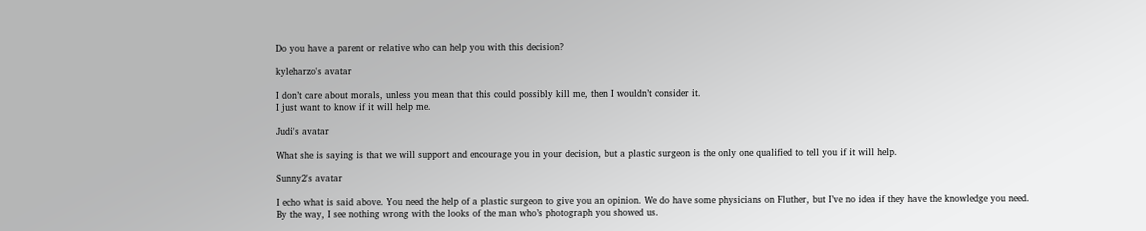Do you have a parent or relative who can help you with this decision?

kyleharzo's avatar

I don’t care about morals, unless you mean that this could possibly kill me, then I wouldn’t consider it.
I just want to know if it will help me.

Judi's avatar

What she is saying is that we will support and encourage you in your decision, but a plastic surgeon is the only one qualified to tell you if it will help.

Sunny2's avatar

I echo what is said above. You need the help of a plastic surgeon to give you an opinion. We do have some physicians on Fluther, but I’ve no idea if they have the knowledge you need.
By the way, I see nothing wrong with the looks of the man who’s photograph you showed us.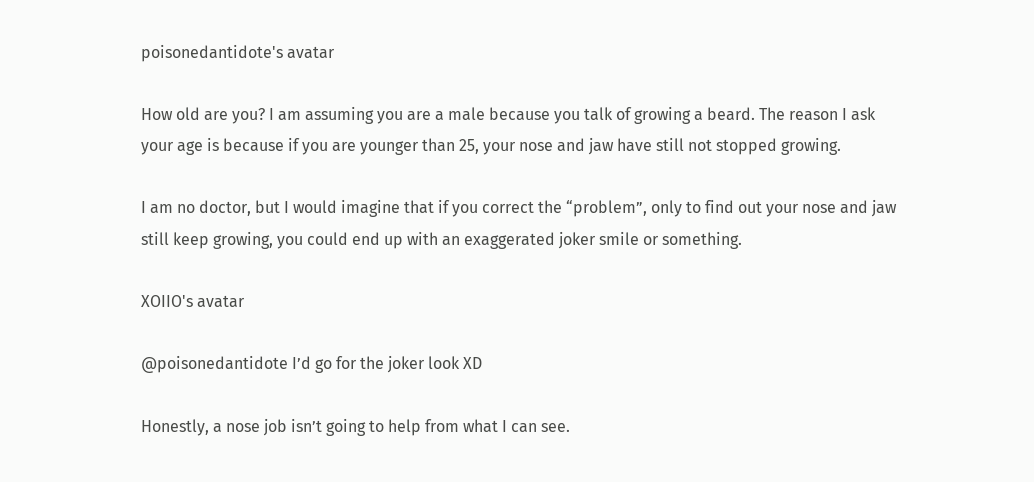poisonedantidote's avatar

How old are you? I am assuming you are a male because you talk of growing a beard. The reason I ask your age is because if you are younger than 25, your nose and jaw have still not stopped growing.

I am no doctor, but I would imagine that if you correct the “problem”, only to find out your nose and jaw still keep growing, you could end up with an exaggerated joker smile or something.

XOIIO's avatar

@poisonedantidote I’d go for the joker look XD

Honestly, a nose job isn’t going to help from what I can see.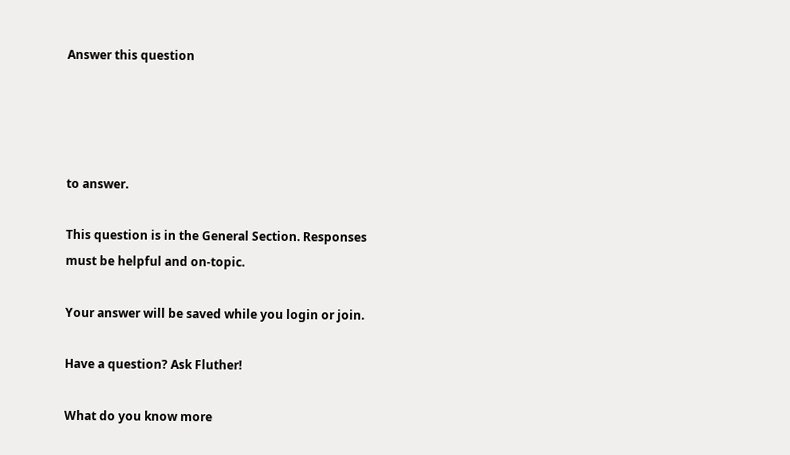Answer this question




to answer.

This question is in the General Section. Responses must be helpful and on-topic.

Your answer will be saved while you login or join.

Have a question? Ask Fluther!

What do you know more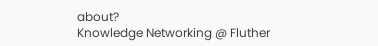about?
Knowledge Networking @ Fluther